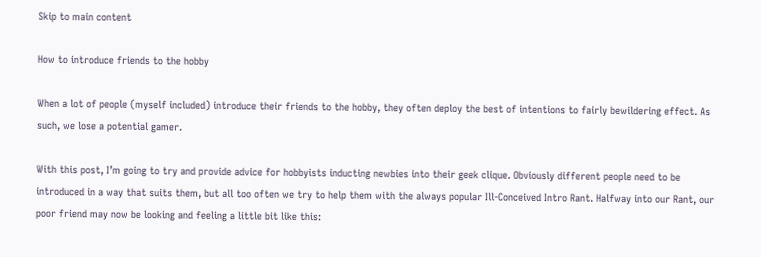Skip to main content

How to introduce friends to the hobby

When a lot of people (myself included) introduce their friends to the hobby, they often deploy the best of intentions to fairly bewildering effect. As such, we lose a potential gamer.

With this post, I’m going to try and provide advice for hobbyists inducting newbies into their geek clique. Obviously different people need to be introduced in a way that suits them, but all too often we try to help them with the always popular Ill-Conceived Intro Rant. Halfway into our Rant, our poor friend may now be looking and feeling a little bit like this: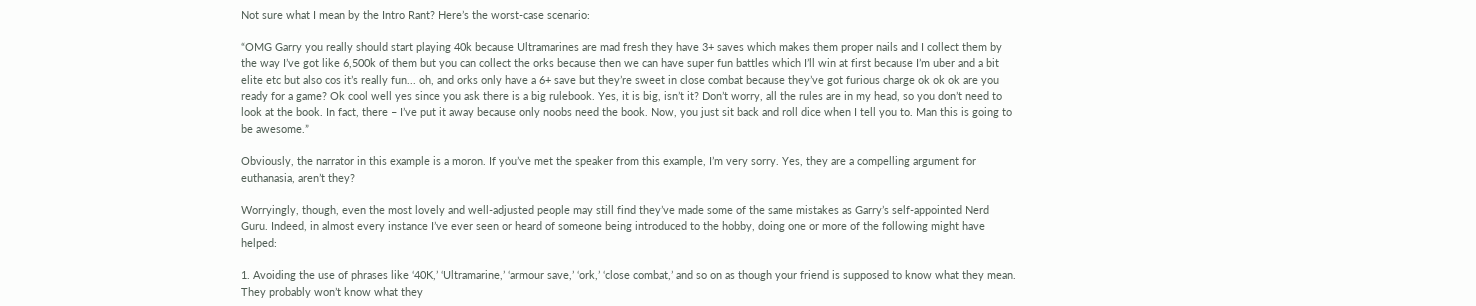Not sure what I mean by the Intro Rant? Here’s the worst-case scenario:

“OMG Garry you really should start playing 40k because Ultramarines are mad fresh they have 3+ saves which makes them proper nails and I collect them by the way I’ve got like 6,500k of them but you can collect the orks because then we can have super fun battles which I’ll win at first because I’m uber and a bit elite etc but also cos it’s really fun... oh, and orks only have a 6+ save but they’re sweet in close combat because they’ve got furious charge ok ok ok are you ready for a game? Ok cool well yes since you ask there is a big rulebook. Yes, it is big, isn’t it? Don’t worry, all the rules are in my head, so you don’t need to look at the book. In fact, there – I’ve put it away because only noobs need the book. Now, you just sit back and roll dice when I tell you to. Man this is going to be awesome.”

Obviously, the narrator in this example is a moron. If you’ve met the speaker from this example, I’m very sorry. Yes, they are a compelling argument for euthanasia, aren’t they?

Worryingly, though, even the most lovely and well-adjusted people may still find they’ve made some of the same mistakes as Garry’s self-appointed Nerd Guru. Indeed, in almost every instance I’ve ever seen or heard of someone being introduced to the hobby, doing one or more of the following might have helped:

1. Avoiding the use of phrases like ‘40K,’ ‘Ultramarine,’ ‘armour save,’ ‘ork,’ ‘close combat,’ and so on as though your friend is supposed to know what they mean. They probably won’t know what they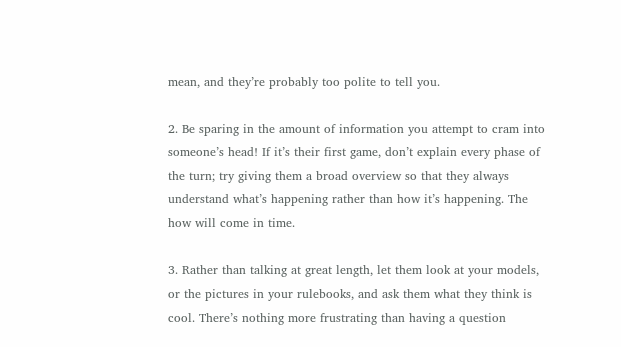mean, and they’re probably too polite to tell you.

2. Be sparing in the amount of information you attempt to cram into someone’s head! If it’s their first game, don’t explain every phase of the turn; try giving them a broad overview so that they always understand what’s happening rather than how it’s happening. The how will come in time.

3. Rather than talking at great length, let them look at your models, or the pictures in your rulebooks, and ask them what they think is cool. There’s nothing more frustrating than having a question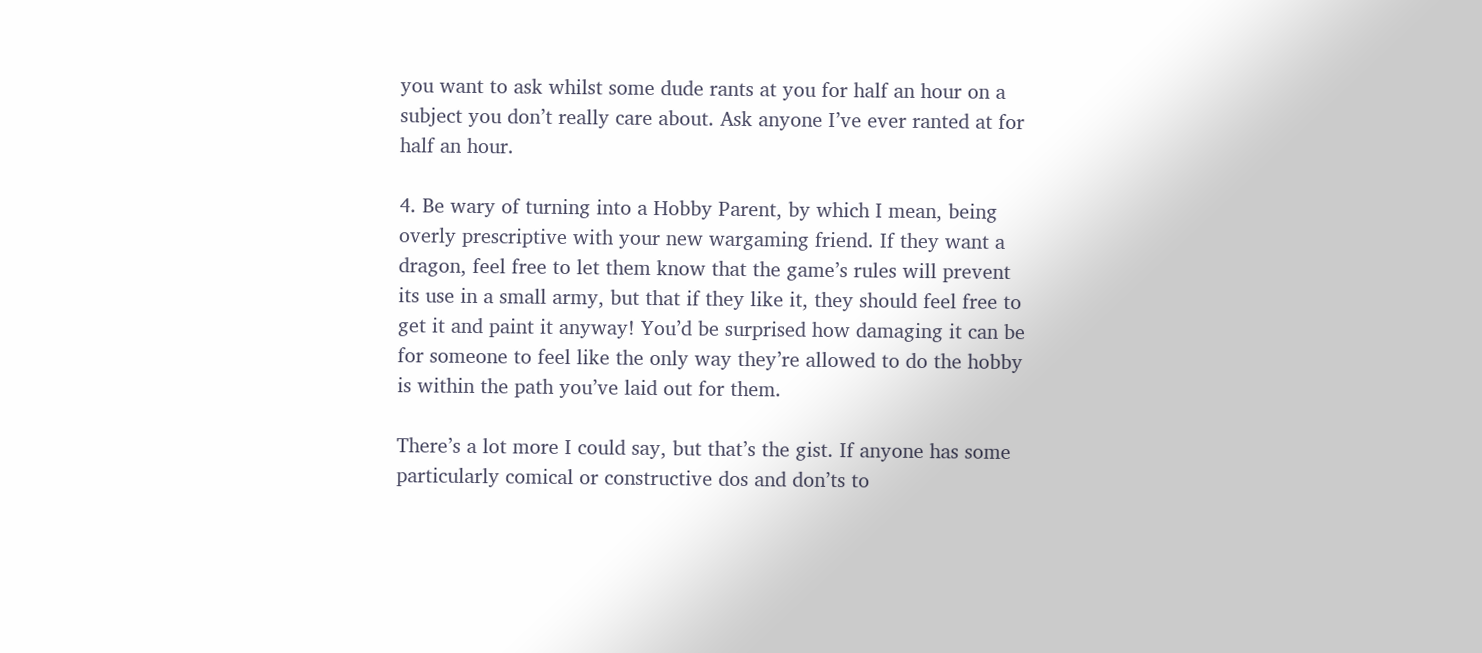you want to ask whilst some dude rants at you for half an hour on a subject you don’t really care about. Ask anyone I’ve ever ranted at for half an hour.

4. Be wary of turning into a Hobby Parent, by which I mean, being overly prescriptive with your new wargaming friend. If they want a dragon, feel free to let them know that the game’s rules will prevent its use in a small army, but that if they like it, they should feel free to get it and paint it anyway! You’d be surprised how damaging it can be for someone to feel like the only way they’re allowed to do the hobby is within the path you’ve laid out for them.

There’s a lot more I could say, but that’s the gist. If anyone has some particularly comical or constructive dos and don’ts to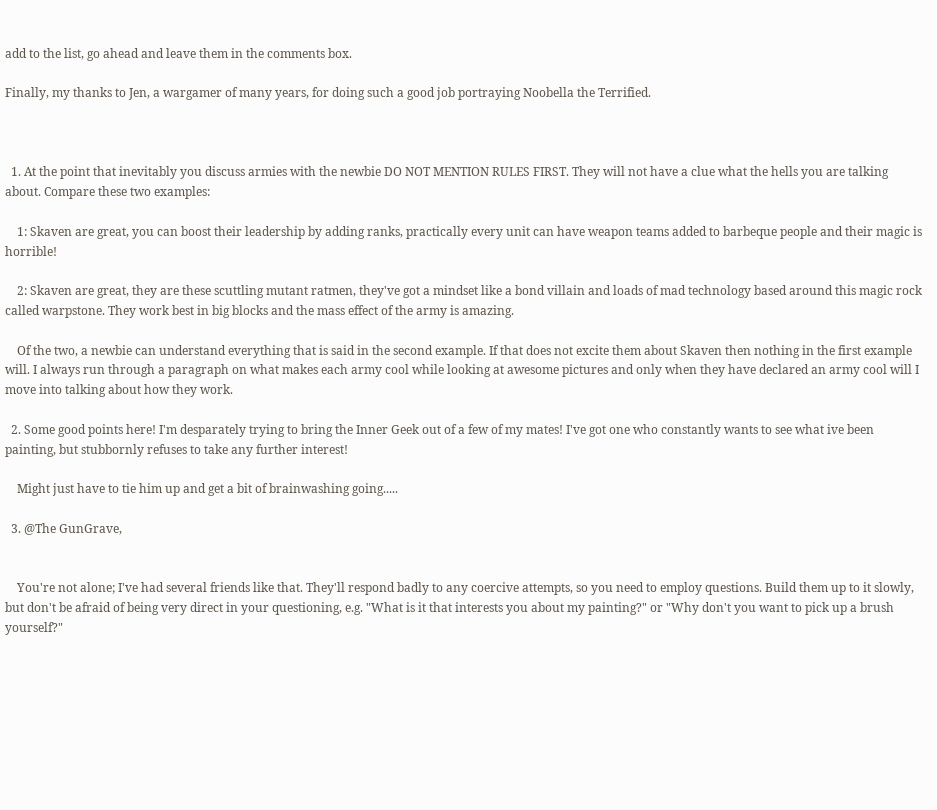add to the list, go ahead and leave them in the comments box.

Finally, my thanks to Jen, a wargamer of many years, for doing such a good job portraying Noobella the Terrified.



  1. At the point that inevitably you discuss armies with the newbie DO NOT MENTION RULES FIRST. They will not have a clue what the hells you are talking about. Compare these two examples:

    1: Skaven are great, you can boost their leadership by adding ranks, practically every unit can have weapon teams added to barbeque people and their magic is horrible!

    2: Skaven are great, they are these scuttling mutant ratmen, they've got a mindset like a bond villain and loads of mad technology based around this magic rock called warpstone. They work best in big blocks and the mass effect of the army is amazing.

    Of the two, a newbie can understand everything that is said in the second example. If that does not excite them about Skaven then nothing in the first example will. I always run through a paragraph on what makes each army cool while looking at awesome pictures and only when they have declared an army cool will I move into talking about how they work.

  2. Some good points here! I'm desparately trying to bring the Inner Geek out of a few of my mates! I've got one who constantly wants to see what ive been painting, but stubbornly refuses to take any further interest!

    Might just have to tie him up and get a bit of brainwashing going.....

  3. @The GunGrave,


    You're not alone; I've had several friends like that. They'll respond badly to any coercive attempts, so you need to employ questions. Build them up to it slowly, but don't be afraid of being very direct in your questioning, e.g. "What is it that interests you about my painting?" or "Why don't you want to pick up a brush yourself?"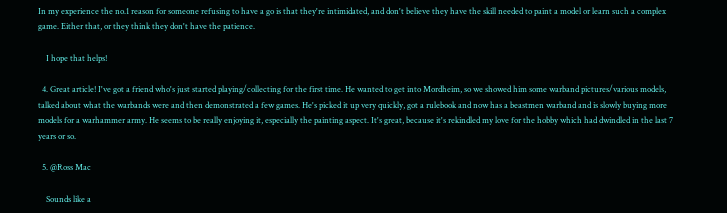In my experience the no.1 reason for someone refusing to have a go is that they're intimidated, and don't believe they have the skill needed to paint a model or learn such a complex game. Either that, or they think they don't have the patience.

    I hope that helps!

  4. Great article! I've got a friend who's just started playing/collecting for the first time. He wanted to get into Mordheim, so we showed him some warband pictures/various models, talked about what the warbands were and then demonstrated a few games. He's picked it up very quickly, got a rulebook and now has a beastmen warband and is slowly buying more models for a warhammer army. He seems to be really enjoying it, especially the painting aspect. It's great, because it's rekindled my love for the hobby which had dwindled in the last 7 years or so.

  5. @Ross Mac

    Sounds like a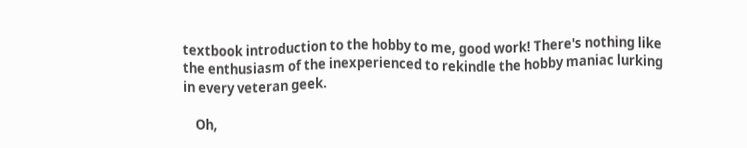textbook introduction to the hobby to me, good work! There's nothing like the enthusiasm of the inexperienced to rekindle the hobby maniac lurking in every veteran geek.

    Oh,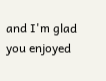and I'm glad you enjoyed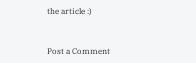the article :)


Post a Comment